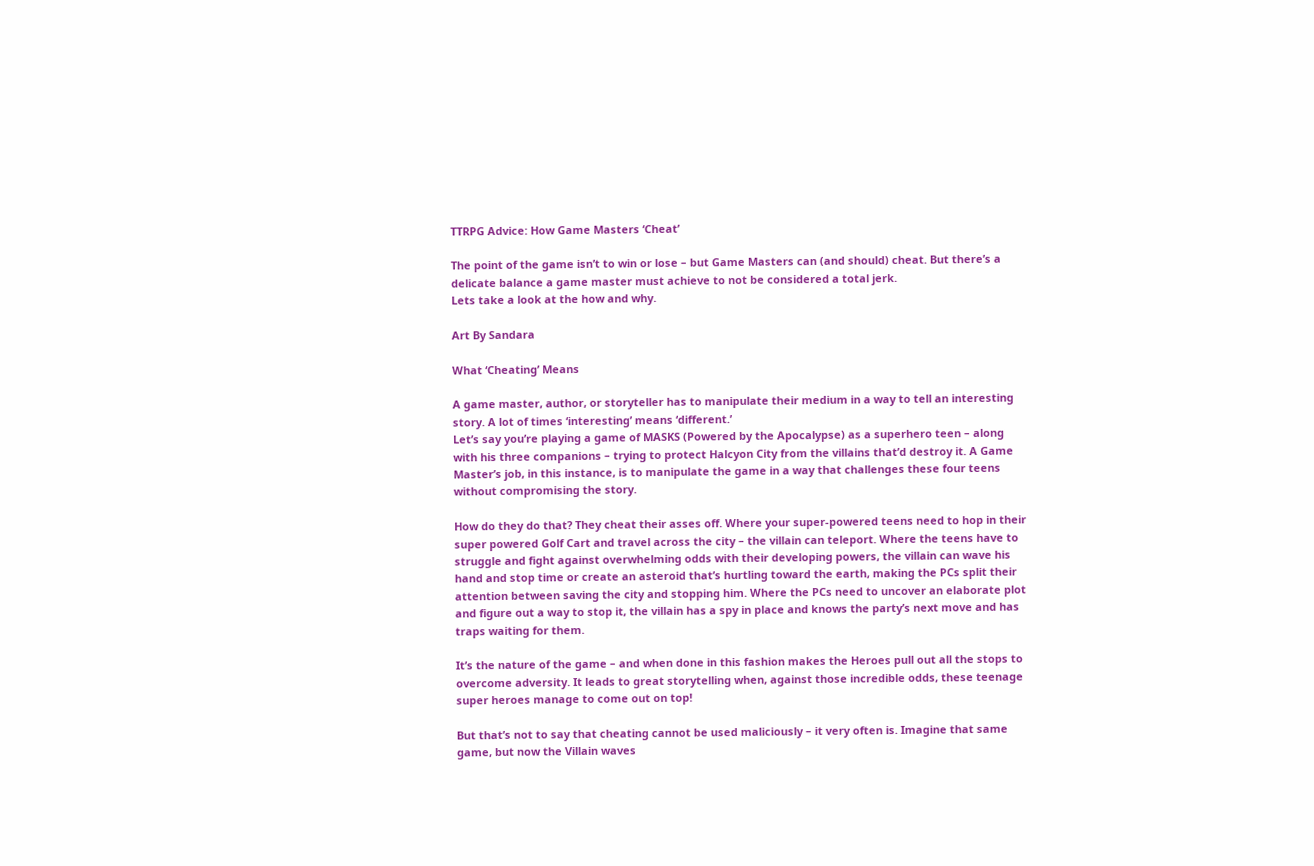TTRPG Advice: How Game Masters ‘Cheat’

The point of the game isn’t to win or lose – but Game Masters can (and should) cheat. But there’s a delicate balance a game master must achieve to not be considered a total jerk.
Lets take a look at the how and why.

Art By Sandara

What ‘Cheating’ Means

A game master, author, or storyteller has to manipulate their medium in a way to tell an interesting story. A lot of times ‘interesting’ means ‘different.’
Let’s say you’re playing a game of MASKS (Powered by the Apocalypse) as a superhero teen – along with his three companions – trying to protect Halcyon City from the villains that’d destroy it. A Game Master’s job, in this instance, is to manipulate the game in a way that challenges these four teens without compromising the story.

How do they do that? They cheat their asses off. Where your super-powered teens need to hop in their super powered Golf Cart and travel across the city – the villain can teleport. Where the teens have to struggle and fight against overwhelming odds with their developing powers, the villain can wave his hand and stop time or create an asteroid that’s hurtling toward the earth, making the PCs split their attention between saving the city and stopping him. Where the PCs need to uncover an elaborate plot and figure out a way to stop it, the villain has a spy in place and knows the party’s next move and has traps waiting for them.

It’s the nature of the game – and when done in this fashion makes the Heroes pull out all the stops to overcome adversity. It leads to great storytelling when, against those incredible odds, these teenage super heroes manage to come out on top!

But that’s not to say that cheating cannot be used maliciously – it very often is. Imagine that same game, but now the Villain waves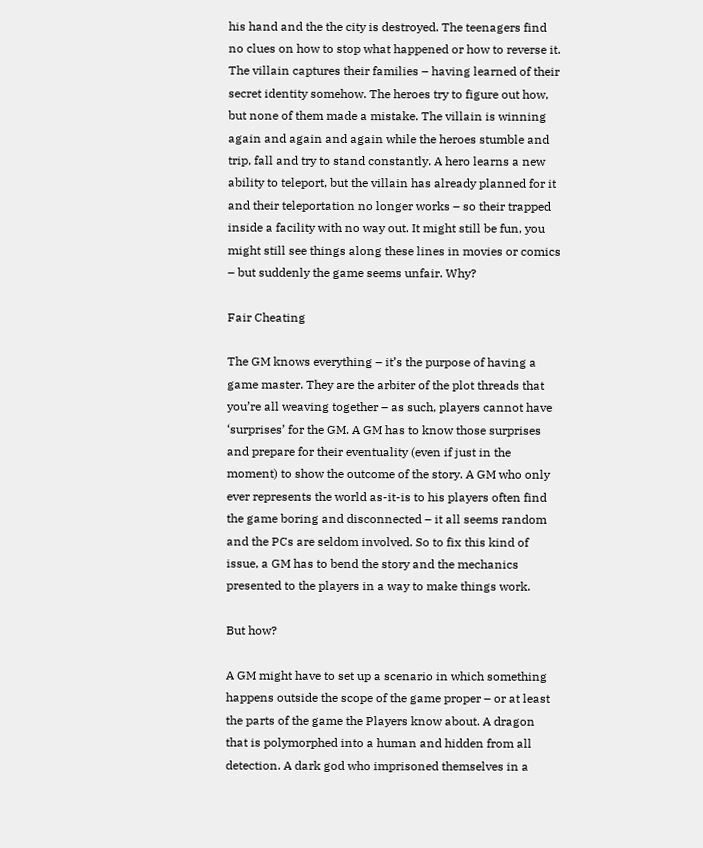his hand and the the city is destroyed. The teenagers find no clues on how to stop what happened or how to reverse it. The villain captures their families – having learned of their secret identity somehow. The heroes try to figure out how, but none of them made a mistake. The villain is winning again and again and again while the heroes stumble and trip, fall and try to stand constantly. A hero learns a new ability to teleport, but the villain has already planned for it and their teleportation no longer works – so their trapped inside a facility with no way out. It might still be fun, you might still see things along these lines in movies or comics – but suddenly the game seems unfair. Why?

Fair Cheating

The GM knows everything – it’s the purpose of having a game master. They are the arbiter of the plot threads that you’re all weaving together – as such, players cannot have ‘surprises’ for the GM. A GM has to know those surprises and prepare for their eventuality (even if just in the moment) to show the outcome of the story. A GM who only ever represents the world as-it-is to his players often find the game boring and disconnected – it all seems random and the PCs are seldom involved. So to fix this kind of issue, a GM has to bend the story and the mechanics presented to the players in a way to make things work.

But how?

A GM might have to set up a scenario in which something happens outside the scope of the game proper – or at least the parts of the game the Players know about. A dragon that is polymorphed into a human and hidden from all detection. A dark god who imprisoned themselves in a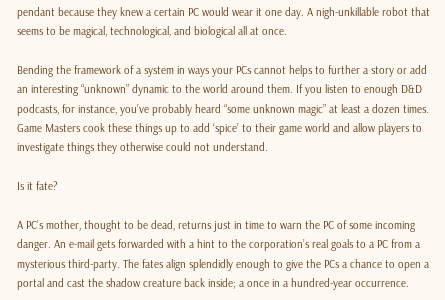pendant because they knew a certain PC would wear it one day. A nigh-unkillable robot that seems to be magical, technological, and biological all at once.

Bending the framework of a system in ways your PCs cannot helps to further a story or add an interesting “unknown” dynamic to the world around them. If you listen to enough D&D podcasts, for instance, you’ve probably heard “some unknown magic” at least a dozen times. Game Masters cook these things up to add ‘spice’ to their game world and allow players to investigate things they otherwise could not understand.

Is it fate?

A PC’s mother, thought to be dead, returns just in time to warn the PC of some incoming danger. An e-mail gets forwarded with a hint to the corporation’s real goals to a PC from a mysterious third-party. The fates align splendidly enough to give the PCs a chance to open a portal and cast the shadow creature back inside; a once in a hundred-year occurrence.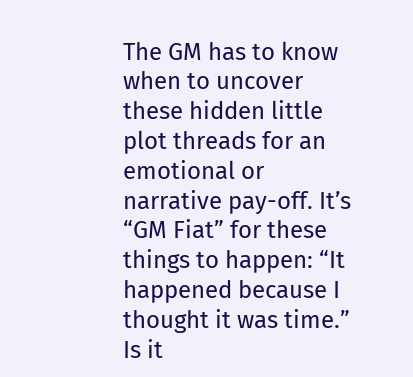The GM has to know when to uncover these hidden little plot threads for an emotional or narrative pay-off. It’s “GM Fiat” for these things to happen: “It happened because I thought it was time.” Is it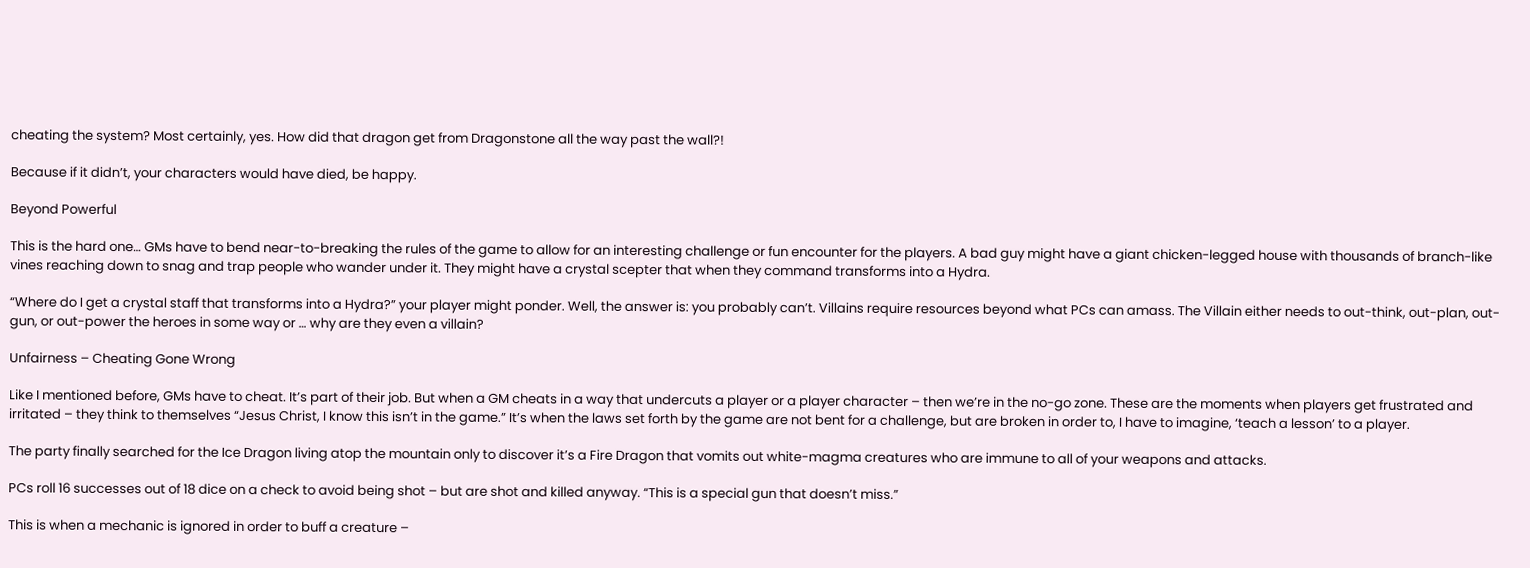cheating the system? Most certainly, yes. How did that dragon get from Dragonstone all the way past the wall?!

Because if it didn’t, your characters would have died, be happy.

Beyond Powerful

This is the hard one… GMs have to bend near-to-breaking the rules of the game to allow for an interesting challenge or fun encounter for the players. A bad guy might have a giant chicken-legged house with thousands of branch-like vines reaching down to snag and trap people who wander under it. They might have a crystal scepter that when they command transforms into a Hydra.

“Where do I get a crystal staff that transforms into a Hydra?” your player might ponder. Well, the answer is: you probably can’t. Villains require resources beyond what PCs can amass. The Villain either needs to out-think, out-plan, out-gun, or out-power the heroes in some way or … why are they even a villain?

Unfairness – Cheating Gone Wrong

Like I mentioned before, GMs have to cheat. It’s part of their job. But when a GM cheats in a way that undercuts a player or a player character – then we’re in the no-go zone. These are the moments when players get frustrated and irritated – they think to themselves “Jesus Christ, I know this isn’t in the game.” It’s when the laws set forth by the game are not bent for a challenge, but are broken in order to, I have to imagine, ‘teach a lesson’ to a player.

The party finally searched for the Ice Dragon living atop the mountain only to discover it’s a Fire Dragon that vomits out white-magma creatures who are immune to all of your weapons and attacks.

PCs roll 16 successes out of 18 dice on a check to avoid being shot – but are shot and killed anyway. “This is a special gun that doesn’t miss.”

This is when a mechanic is ignored in order to buff a creature –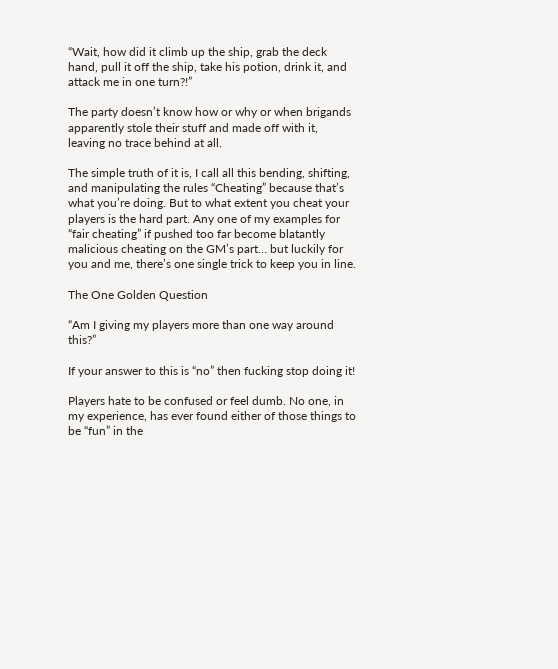“Wait, how did it climb up the ship, grab the deck hand, pull it off the ship, take his potion, drink it, and attack me in one turn?!”

The party doesn’t know how or why or when brigands apparently stole their stuff and made off with it, leaving no trace behind at all.

The simple truth of it is, I call all this bending, shifting, and manipulating the rules “Cheating” because that’s what you’re doing. But to what extent you cheat your players is the hard part. Any one of my examples for “fair cheating” if pushed too far become blatantly malicious cheating on the GM’s part… but luckily for you and me, there’s one single trick to keep you in line.

The One Golden Question

“Am I giving my players more than one way around this?”

If your answer to this is “no” then fucking stop doing it!

Players hate to be confused or feel dumb. No one, in my experience, has ever found either of those things to be “fun” in the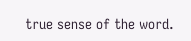true sense of the word.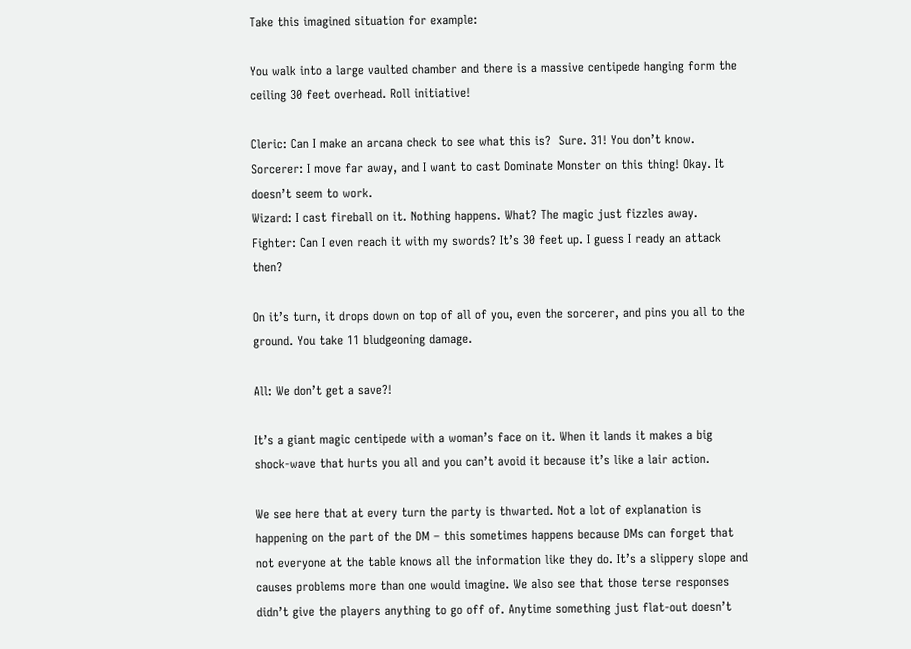Take this imagined situation for example:

You walk into a large vaulted chamber and there is a massive centipede hanging form the ceiling 30 feet overhead. Roll initiative!

Cleric: Can I make an arcana check to see what this is?  Sure. 31! You don’t know.
Sorcerer: I move far away, and I want to cast Dominate Monster on this thing! Okay. It doesn’t seem to work.
Wizard: I cast fireball on it. Nothing happens. What? The magic just fizzles away.
Fighter: Can I even reach it with my swords? It’s 30 feet up. I guess I ready an attack then?

On it’s turn, it drops down on top of all of you, even the sorcerer, and pins you all to the ground. You take 11 bludgeoning damage.

All: We don’t get a save?!

It’s a giant magic centipede with a woman’s face on it. When it lands it makes a big shock-wave that hurts you all and you can’t avoid it because it’s like a lair action.

We see here that at every turn the party is thwarted. Not a lot of explanation is happening on the part of the DM – this sometimes happens because DMs can forget that not everyone at the table knows all the information like they do. It’s a slippery slope and causes problems more than one would imagine. We also see that those terse responses didn’t give the players anything to go off of. Anytime something just flat-out doesn’t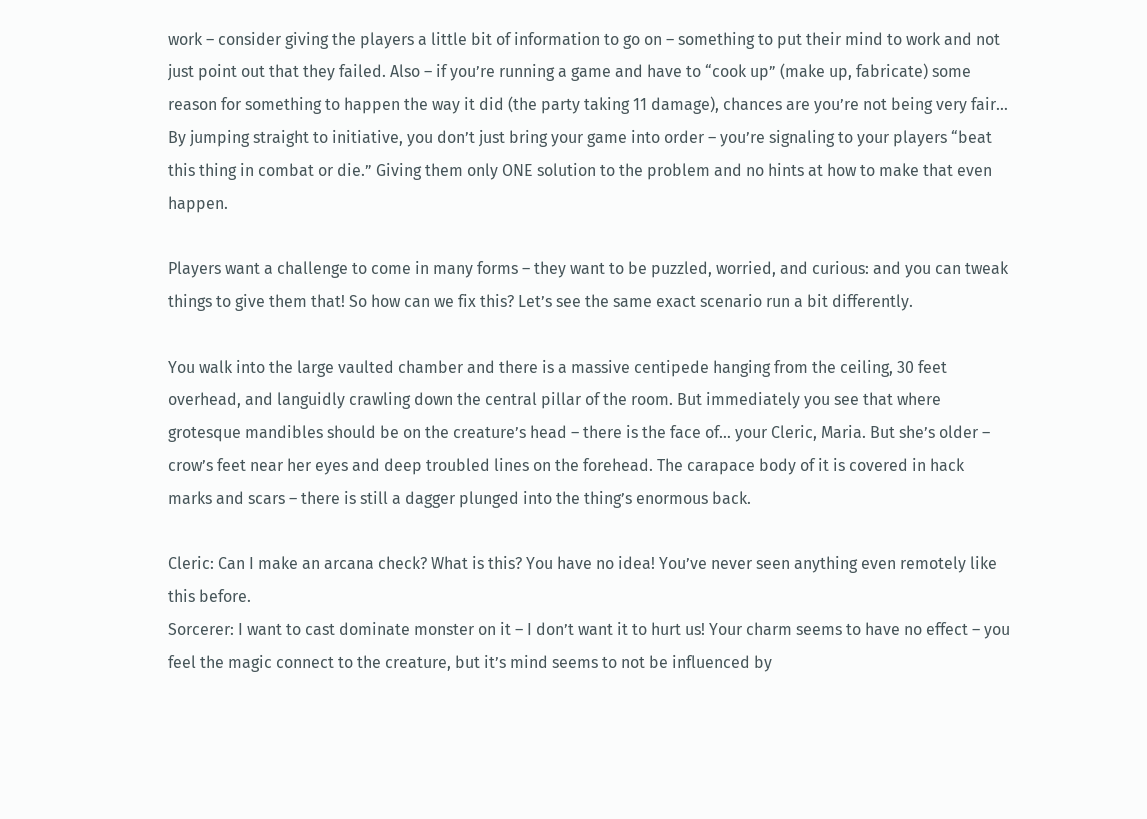work – consider giving the players a little bit of information to go on – something to put their mind to work and not just point out that they failed. Also – if you’re running a game and have to “cook up” (make up, fabricate) some reason for something to happen the way it did (the party taking 11 damage), chances are you’re not being very fair… By jumping straight to initiative, you don’t just bring your game into order – you’re signaling to your players “beat this thing in combat or die.” Giving them only ONE solution to the problem and no hints at how to make that even happen.

Players want a challenge to come in many forms – they want to be puzzled, worried, and curious: and you can tweak things to give them that! So how can we fix this? Let’s see the same exact scenario run a bit differently.

You walk into the large vaulted chamber and there is a massive centipede hanging from the ceiling, 30 feet overhead, and languidly crawling down the central pillar of the room. But immediately you see that where grotesque mandibles should be on the creature’s head – there is the face of… your Cleric, Maria. But she’s older – crow’s feet near her eyes and deep troubled lines on the forehead. The carapace body of it is covered in hack marks and scars – there is still a dagger plunged into the thing’s enormous back.

Cleric: Can I make an arcana check? What is this? You have no idea! You’ve never seen anything even remotely like this before.
Sorcerer: I want to cast dominate monster on it – I don’t want it to hurt us! Your charm seems to have no effect – you feel the magic connect to the creature, but it’s mind seems to not be influenced by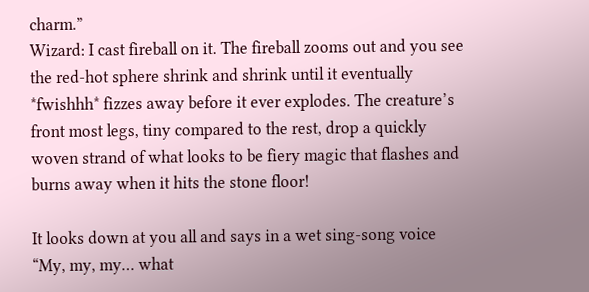charm.”
Wizard: I cast fireball on it. The fireball zooms out and you see the red-hot sphere shrink and shrink until it eventually *fwishhh* fizzes away before it ever explodes. The creature’s front most legs, tiny compared to the rest, drop a quickly woven strand of what looks to be fiery magic that flashes and burns away when it hits the stone floor!

It looks down at you all and says in a wet sing-song voice “My, my, my… what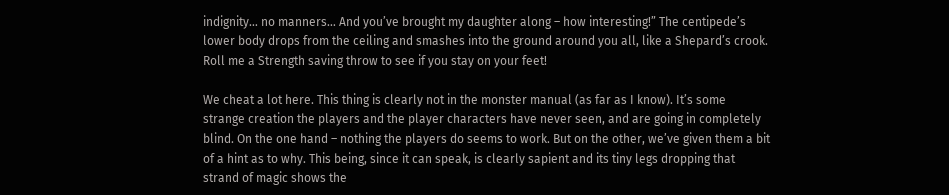indignity… no manners… And you’ve brought my daughter along – how interesting!” The centipede’s lower body drops from the ceiling and smashes into the ground around you all, like a Shepard’s crook. Roll me a Strength saving throw to see if you stay on your feet!

We cheat a lot here. This thing is clearly not in the monster manual (as far as I know). It’s some strange creation the players and the player characters have never seen, and are going in completely blind. On the one hand – nothing the players do seems to work. But on the other, we’ve given them a bit of a hint as to why. This being, since it can speak, is clearly sapient and its tiny legs dropping that strand of magic shows the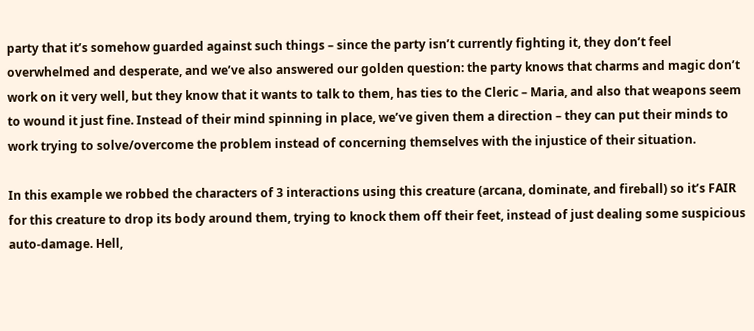party that it’s somehow guarded against such things – since the party isn’t currently fighting it, they don’t feel overwhelmed and desperate, and we’ve also answered our golden question: the party knows that charms and magic don’t work on it very well, but they know that it wants to talk to them, has ties to the Cleric – Maria, and also that weapons seem to wound it just fine. Instead of their mind spinning in place, we’ve given them a direction – they can put their minds to work trying to solve/overcome the problem instead of concerning themselves with the injustice of their situation.

In this example we robbed the characters of 3 interactions using this creature (arcana, dominate, and fireball) so it’s FAIR for this creature to drop its body around them, trying to knock them off their feet, instead of just dealing some suspicious auto-damage. Hell,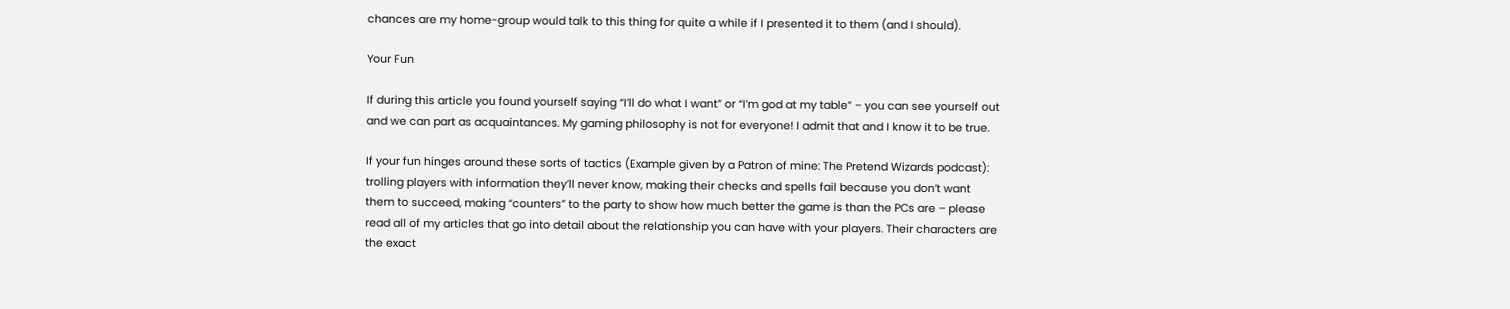chances are my home-group would talk to this thing for quite a while if I presented it to them (and I should).

Your Fun

If during this article you found yourself saying “I’ll do what I want” or “I’m god at my table” – you can see yourself out and we can part as acquaintances. My gaming philosophy is not for everyone! I admit that and I know it to be true.

If your fun hinges around these sorts of tactics (Example given by a Patron of mine: The Pretend Wizards podcast): trolling players with information they’ll never know, making their checks and spells fail because you don’t want them to succeed, making “counters” to the party to show how much better the game is than the PCs are – please read all of my articles that go into detail about the relationship you can have with your players. Their characters are the exact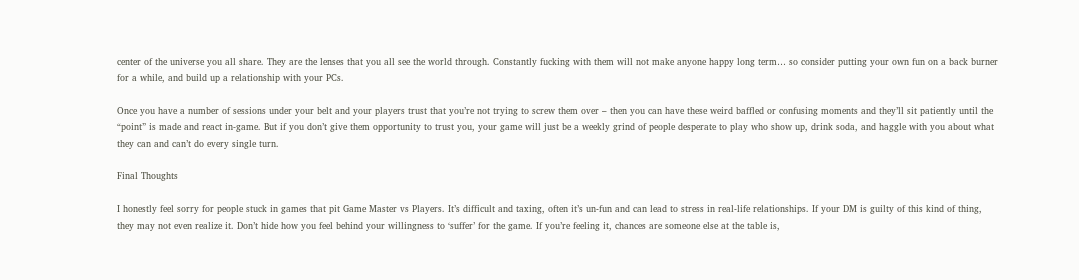center of the universe you all share. They are the lenses that you all see the world through. Constantly fucking with them will not make anyone happy long term… so consider putting your own fun on a back burner for a while, and build up a relationship with your PCs.

Once you have a number of sessions under your belt and your players trust that you’re not trying to screw them over – then you can have these weird baffled or confusing moments and they’ll sit patiently until the “point” is made and react in-game. But if you don’t give them opportunity to trust you, your game will just be a weekly grind of people desperate to play who show up, drink soda, and haggle with you about what they can and can’t do every single turn.

Final Thoughts

I honestly feel sorry for people stuck in games that pit Game Master vs Players. It’s difficult and taxing, often it’s un-fun and can lead to stress in real-life relationships. If your DM is guilty of this kind of thing, they may not even realize it. Don’t hide how you feel behind your willingness to ‘suffer’ for the game. If you’re feeling it, chances are someone else at the table is,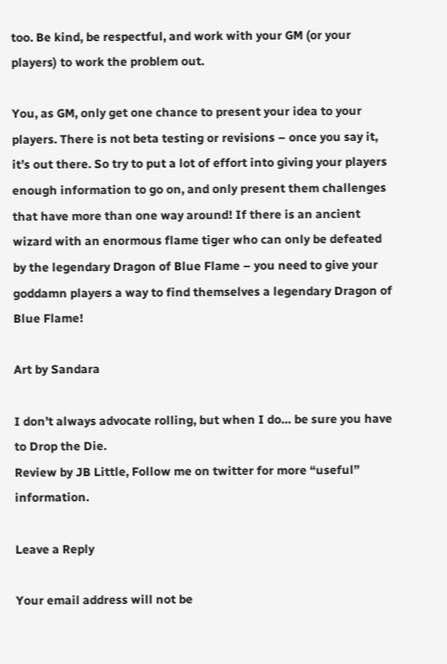too. Be kind, be respectful, and work with your GM (or your players) to work the problem out.

You, as GM, only get one chance to present your idea to your players. There is not beta testing or revisions – once you say it, it’s out there. So try to put a lot of effort into giving your players enough information to go on, and only present them challenges that have more than one way around! If there is an ancient wizard with an enormous flame tiger who can only be defeated by the legendary Dragon of Blue Flame – you need to give your goddamn players a way to find themselves a legendary Dragon of Blue Flame!

Art by Sandara

I don’t always advocate rolling, but when I do… be sure you have to Drop the Die.
Review by JB Little, Follow me on twitter for more “useful” information.

Leave a Reply

Your email address will not be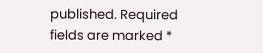published. Required fields are marked *